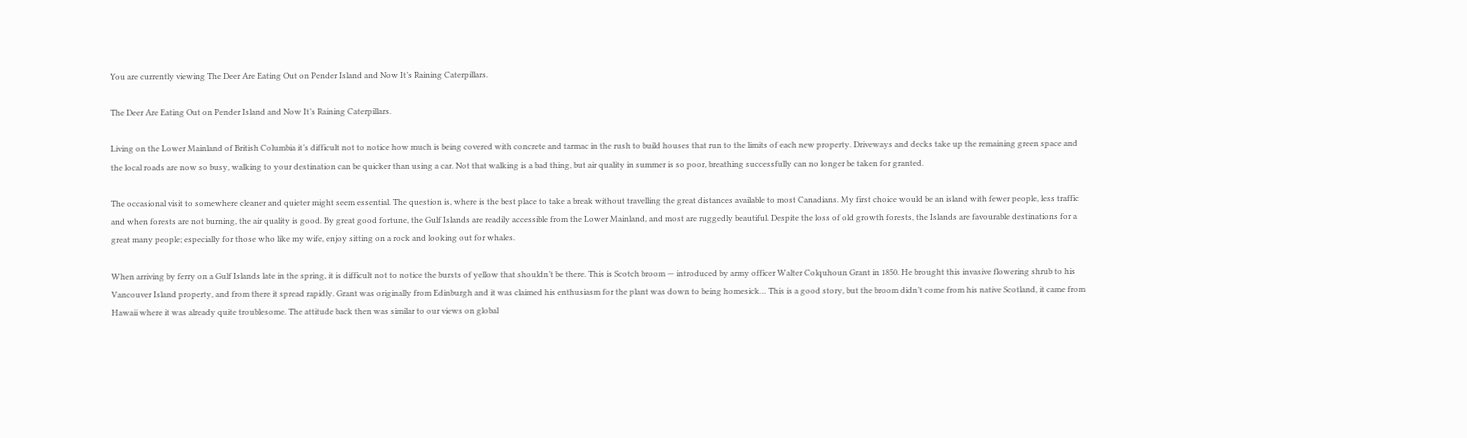You are currently viewing The Deer Are Eating Out on Pender Island and Now It’s Raining Caterpillars.

The Deer Are Eating Out on Pender Island and Now It’s Raining Caterpillars.

Living on the Lower Mainland of British Columbia it’s difficult not to notice how much is being covered with concrete and tarmac in the rush to build houses that run to the limits of each new property. Driveways and decks take up the remaining green space and the local roads are now so busy, walking to your destination can be quicker than using a car. Not that walking is a bad thing, but air quality in summer is so poor, breathing successfully can no longer be taken for granted.

The occasional visit to somewhere cleaner and quieter might seem essential. The question is, where is the best place to take a break without travelling the great distances available to most Canadians. My first choice would be an island with fewer people, less traffic and when forests are not burning, the air quality is good. By great good fortune, the Gulf Islands are readily accessible from the Lower Mainland, and most are ruggedly beautiful. Despite the loss of old growth forests, the Islands are favourable destinations for a great many people; especially for those who like my wife, enjoy sitting on a rock and looking out for whales.

When arriving by ferry on a Gulf Islands late in the spring, it is difficult not to notice the bursts of yellow that shouldn’t be there. This is Scotch broom — introduced by army officer Walter Colquhoun Grant in 1850. He brought this invasive flowering shrub to his Vancouver Island property, and from there it spread rapidly. Grant was originally from Edinburgh and it was claimed his enthusiasm for the plant was down to being homesick… This is a good story, but the broom didn’t come from his native Scotland, it came from Hawaii where it was already quite troublesome. The attitude back then was similar to our views on global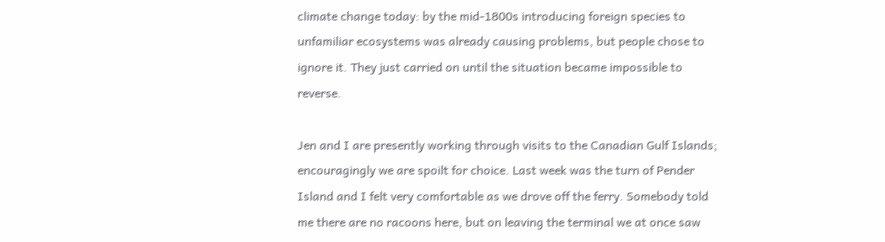climate change today: by the mid-1800s introducing foreign species to unfamiliar ecosystems was already causing problems, but people chose to ignore it. They just carried on until the situation became impossible to reverse.

Jen and I are presently working through visits to the Canadian Gulf Islands; encouragingly we are spoilt for choice. Last week was the turn of Pender Island and I felt very comfortable as we drove off the ferry. Somebody told me there are no racoons here, but on leaving the terminal we at once saw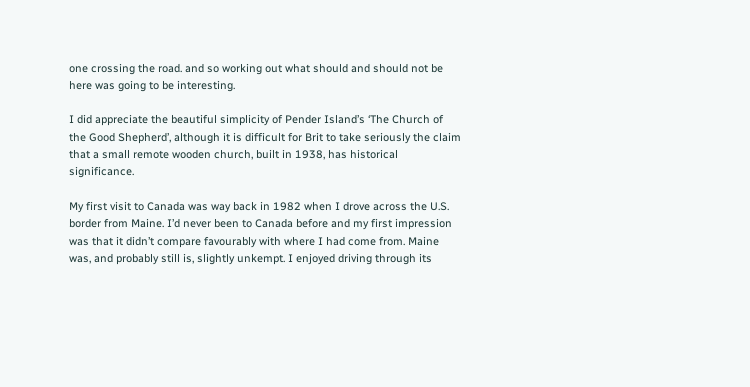one crossing the road. and so working out what should and should not be here was going to be interesting.

I did appreciate the beautiful simplicity of Pender Island’s ‘The Church of the Good Shepherd’, although it is difficult for Brit to take seriously the claim that a small remote wooden church, built in 1938, has historical significance.

My first visit to Canada was way back in 1982 when I drove across the U.S. border from Maine. I’d never been to Canada before and my first impression was that it didn’t compare favourably with where I had come from. Maine was, and probably still is, slightly unkempt. I enjoyed driving through its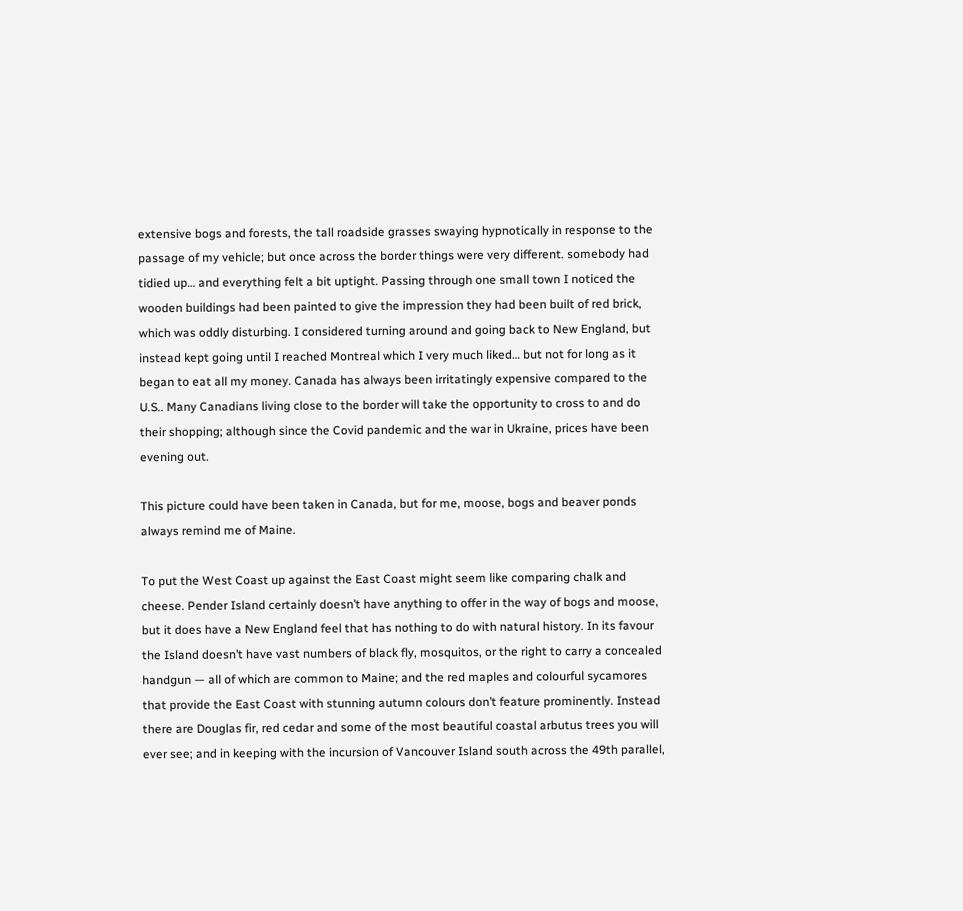extensive bogs and forests, the tall roadside grasses swaying hypnotically in response to the passage of my vehicle; but once across the border things were very different. somebody had tidied up… and everything felt a bit uptight. Passing through one small town I noticed the wooden buildings had been painted to give the impression they had been built of red brick, which was oddly disturbing. I considered turning around and going back to New England, but instead kept going until I reached Montreal which I very much liked… but not for long as it began to eat all my money. Canada has always been irritatingly expensive compared to the U.S.. Many Canadians living close to the border will take the opportunity to cross to and do their shopping; although since the Covid pandemic and the war in Ukraine, prices have been evening out.

This picture could have been taken in Canada, but for me, moose, bogs and beaver ponds always remind me of Maine.

To put the West Coast up against the East Coast might seem like comparing chalk and cheese. Pender Island certainly doesn’t have anything to offer in the way of bogs and moose, but it does have a New England feel that has nothing to do with natural history. In its favour the Island doesn’t have vast numbers of black fly, mosquitos, or the right to carry a concealed handgun — all of which are common to Maine; and the red maples and colourful sycamores that provide the East Coast with stunning autumn colours don’t feature prominently. Instead there are Douglas fir, red cedar and some of the most beautiful coastal arbutus trees you will ever see; and in keeping with the incursion of Vancouver Island south across the 49th parallel,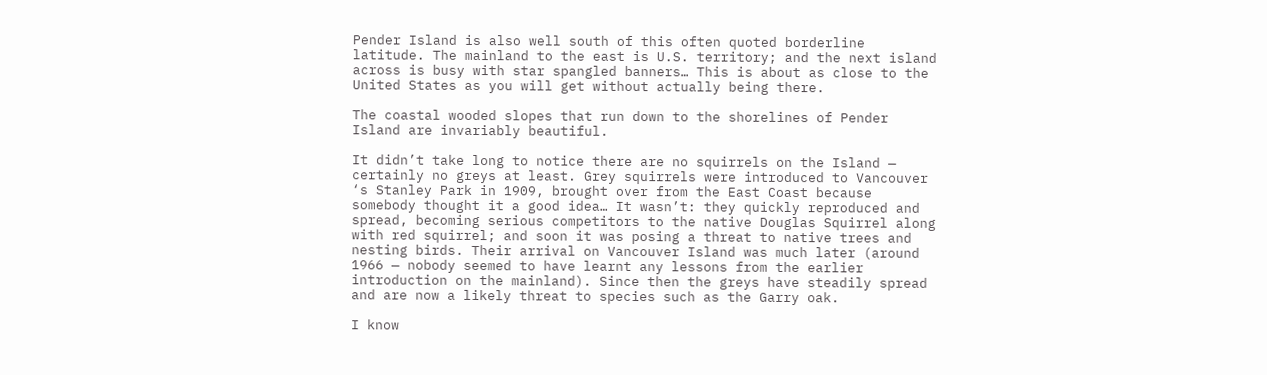Pender Island is also well south of this often quoted borderline latitude. The mainland to the east is U.S. territory; and the next island across is busy with star spangled banners… This is about as close to the United States as you will get without actually being there.

The coastal wooded slopes that run down to the shorelines of Pender Island are invariably beautiful.

It didn’t take long to notice there are no squirrels on the Island — certainly no greys at least. Grey squirrels were introduced to Vancouver ‘s Stanley Park in 1909, brought over from the East Coast because somebody thought it a good idea… It wasn’t: they quickly reproduced and spread, becoming serious competitors to the native Douglas Squirrel along with red squirrel; and soon it was posing a threat to native trees and nesting birds. Their arrival on Vancouver Island was much later (around 1966 — nobody seemed to have learnt any lessons from the earlier introduction on the mainland). Since then the greys have steadily spread and are now a likely threat to species such as the Garry oak.

I know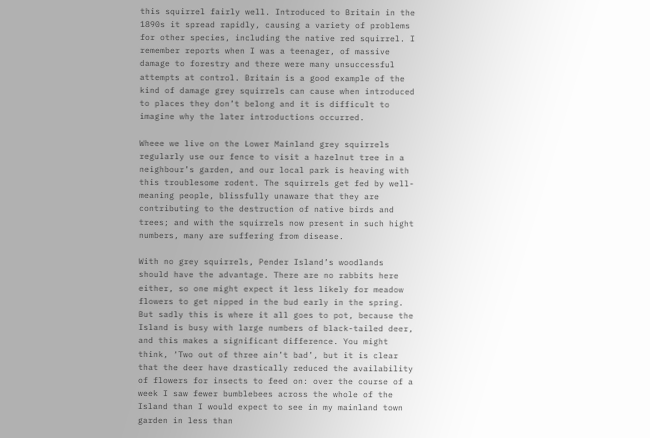this squirrel fairly well. Introduced to Britain in the 1890s it spread rapidly, causing a variety of problems for other species, including the native red squirrel. I remember reports when I was a teenager, of massive damage to forestry and there were many unsuccessful attempts at control. Britain is a good example of the kind of damage grey squirrels can cause when introduced to places they don’t belong and it is difficult to imagine why the later introductions occurred.

Wheee we live on the Lower Mainland grey squirrels regularly use our fence to visit a hazelnut tree in a neighbour’s garden, and our local park is heaving with this troublesome rodent. The squirrels get fed by well-meaning people, blissfully unaware that they are contributing to the destruction of native birds and trees; and with the squirrels now present in such hight numbers, many are suffering from disease.

With no grey squirrels, Pender Island’s woodlands should have the advantage. There are no rabbits here either, so one might expect it less likely for meadow flowers to get nipped in the bud early in the spring. But sadly this is where it all goes to pot, because the Island is busy with large numbers of black-tailed deer, and this makes a significant difference. You might think, ‘Two out of three ain’t bad’, but it is clear that the deer have drastically reduced the availability of flowers for insects to feed on: over the course of a week I saw fewer bumblebees across the whole of the Island than I would expect to see in my mainland town garden in less than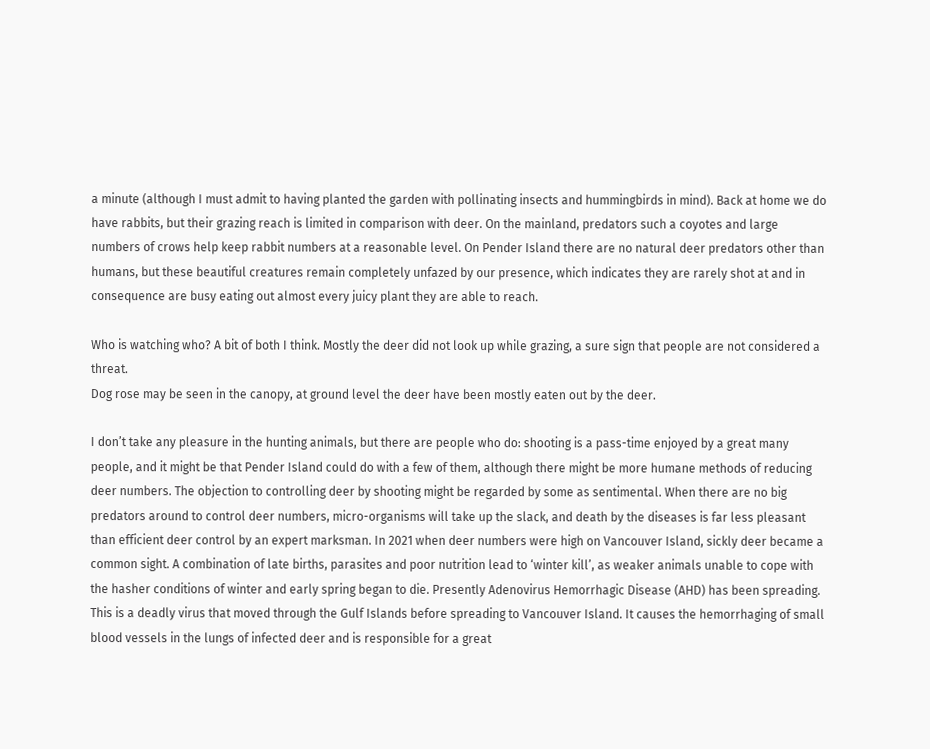a minute (although I must admit to having planted the garden with pollinating insects and hummingbirds in mind). Back at home we do have rabbits, but their grazing reach is limited in comparison with deer. On the mainland, predators such a coyotes and large numbers of crows help keep rabbit numbers at a reasonable level. On Pender Island there are no natural deer predators other than humans, but these beautiful creatures remain completely unfazed by our presence, which indicates they are rarely shot at and in consequence are busy eating out almost every juicy plant they are able to reach.

Who is watching who? A bit of both I think. Mostly the deer did not look up while grazing, a sure sign that people are not considered a threat.
Dog rose may be seen in the canopy, at ground level the deer have been mostly eaten out by the deer.

I don’t take any pleasure in the hunting animals, but there are people who do: shooting is a pass-time enjoyed by a great many people, and it might be that Pender Island could do with a few of them, although there might be more humane methods of reducing deer numbers. The objection to controlling deer by shooting might be regarded by some as sentimental. When there are no big predators around to control deer numbers, micro-organisms will take up the slack, and death by the diseases is far less pleasant than efficient deer control by an expert marksman. In 2021 when deer numbers were high on Vancouver Island, sickly deer became a common sight. A combination of late births, parasites and poor nutrition lead to ‘winter kill’, as weaker animals unable to cope with the hasher conditions of winter and early spring began to die. Presently Adenovirus Hemorrhagic Disease (AHD) has been spreading. This is a deadly virus that moved through the Gulf Islands before spreading to Vancouver Island. It causes the hemorrhaging of small blood vessels in the lungs of infected deer and is responsible for a great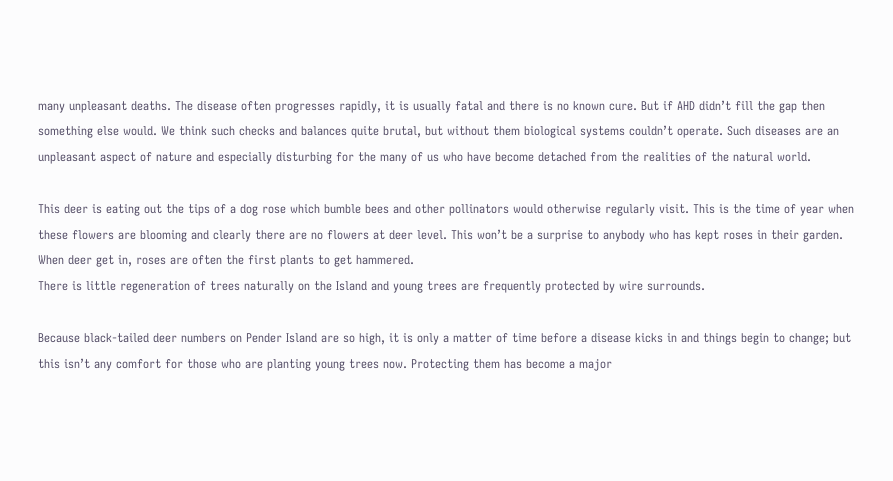many unpleasant deaths. The disease often progresses rapidly, it is usually fatal and there is no known cure. But if AHD didn’t fill the gap then something else would. We think such checks and balances quite brutal, but without them biological systems couldn’t operate. Such diseases are an unpleasant aspect of nature and especially disturbing for the many of us who have become detached from the realities of the natural world.

This deer is eating out the tips of a dog rose which bumble bees and other pollinators would otherwise regularly visit. This is the time of year when these flowers are blooming and clearly there are no flowers at deer level. This won’t be a surprise to anybody who has kept roses in their garden. When deer get in, roses are often the first plants to get hammered.
There is little regeneration of trees naturally on the Island and young trees are frequently protected by wire surrounds.

Because black-tailed deer numbers on Pender Island are so high, it is only a matter of time before a disease kicks in and things begin to change; but this isn’t any comfort for those who are planting young trees now. Protecting them has become a major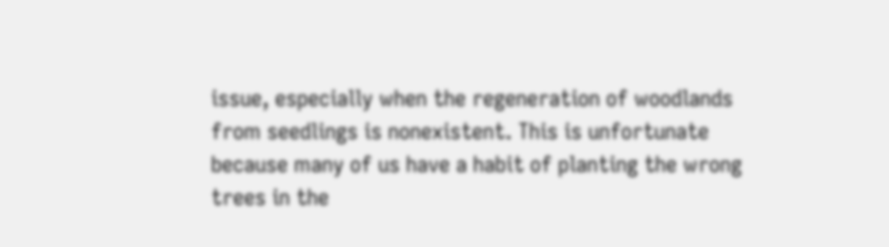issue, especially when the regeneration of woodlands from seedlings is nonexistent. This is unfortunate because many of us have a habit of planting the wrong trees in the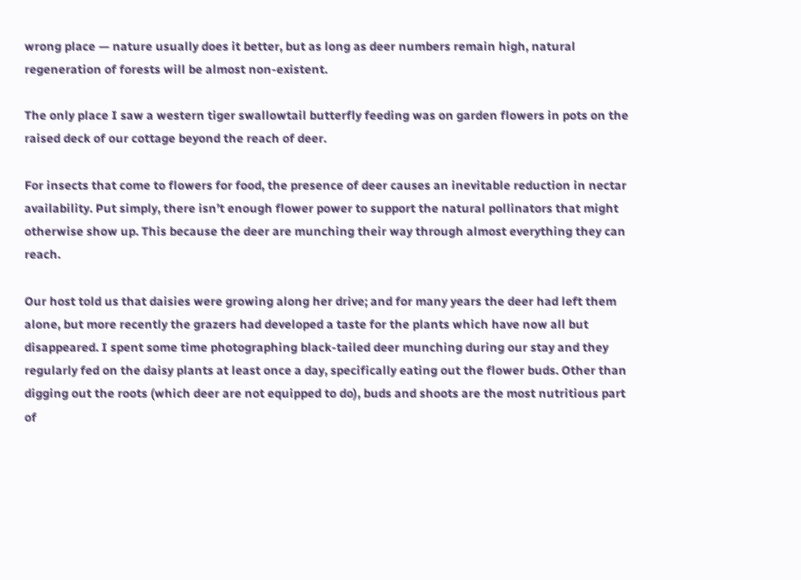wrong place — nature usually does it better, but as long as deer numbers remain high, natural regeneration of forests will be almost non-existent.

The only place I saw a western tiger swallowtail butterfly feeding was on garden flowers in pots on the raised deck of our cottage beyond the reach of deer.

For insects that come to flowers for food, the presence of deer causes an inevitable reduction in nectar availability. Put simply, there isn’t enough flower power to support the natural pollinators that might otherwise show up. This because the deer are munching their way through almost everything they can reach.

Our host told us that daisies were growing along her drive; and for many years the deer had left them alone, but more recently the grazers had developed a taste for the plants which have now all but disappeared. I spent some time photographing black-tailed deer munching during our stay and they regularly fed on the daisy plants at least once a day, specifically eating out the flower buds. Other than digging out the roots (which deer are not equipped to do), buds and shoots are the most nutritious part of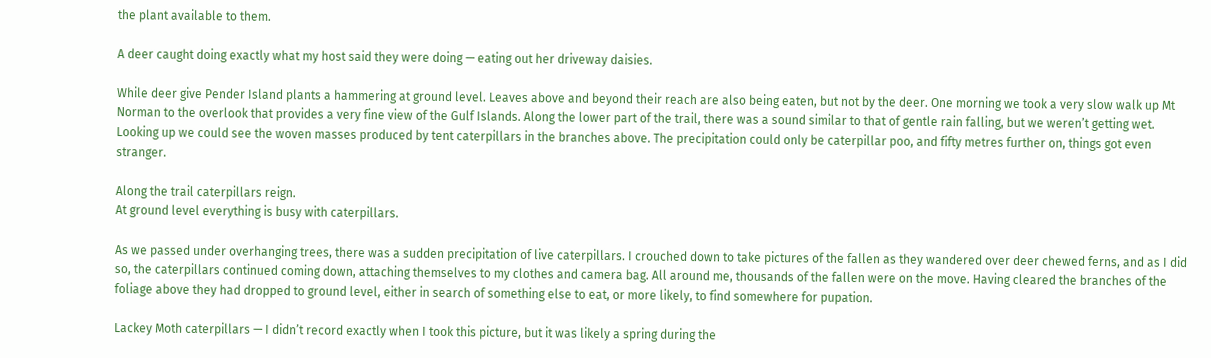the plant available to them.

A deer caught doing exactly what my host said they were doing — eating out her driveway daisies.

While deer give Pender Island plants a hammering at ground level. Leaves above and beyond their reach are also being eaten, but not by the deer. One morning we took a very slow walk up Mt Norman to the overlook that provides a very fine view of the Gulf Islands. Along the lower part of the trail, there was a sound similar to that of gentle rain falling, but we weren’t getting wet. Looking up we could see the woven masses produced by tent caterpillars in the branches above. The precipitation could only be caterpillar poo, and fifty metres further on, things got even stranger.

Along the trail caterpillars reign.
At ground level everything is busy with caterpillars.

As we passed under overhanging trees, there was a sudden precipitation of live caterpillars. I crouched down to take pictures of the fallen as they wandered over deer chewed ferns, and as I did so, the caterpillars continued coming down, attaching themselves to my clothes and camera bag. All around me, thousands of the fallen were on the move. Having cleared the branches of the foliage above they had dropped to ground level, either in search of something else to eat, or more likely, to find somewhere for pupation.

Lackey Moth caterpillars — I didn’t record exactly when I took this picture, but it was likely a spring during the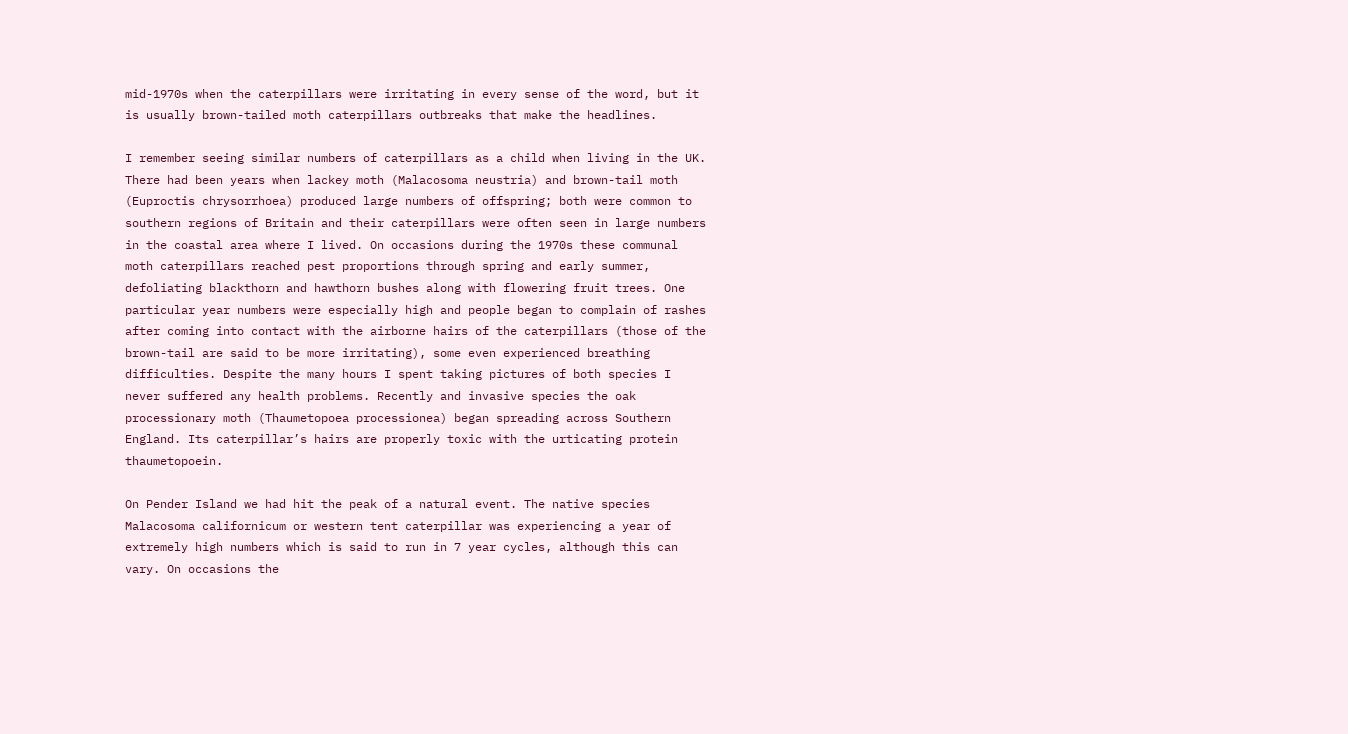mid-1970s when the caterpillars were irritating in every sense of the word, but it is usually brown-tailed moth caterpillars outbreaks that make the headlines.

I remember seeing similar numbers of caterpillars as a child when living in the UK. There had been years when lackey moth (Malacosoma neustria) and brown-tail moth (Euproctis chrysorrhoea) produced large numbers of offspring; both were common to southern regions of Britain and their caterpillars were often seen in large numbers in the coastal area where I lived. On occasions during the 1970s these communal moth caterpillars reached pest proportions through spring and early summer, defoliating blackthorn and hawthorn bushes along with flowering fruit trees. One particular year numbers were especially high and people began to complain of rashes after coming into contact with the airborne hairs of the caterpillars (those of the brown-tail are said to be more irritating), some even experienced breathing difficulties. Despite the many hours I spent taking pictures of both species I never suffered any health problems. Recently and invasive species the oak processionary moth (Thaumetopoea processionea) began spreading across Southern England. Its caterpillar’s hairs are properly toxic with the urticating protein thaumetopoein.

On Pender Island we had hit the peak of a natural event. The native species Malacosoma californicum or western tent caterpillar was experiencing a year of extremely high numbers which is said to run in 7 year cycles, although this can vary. On occasions the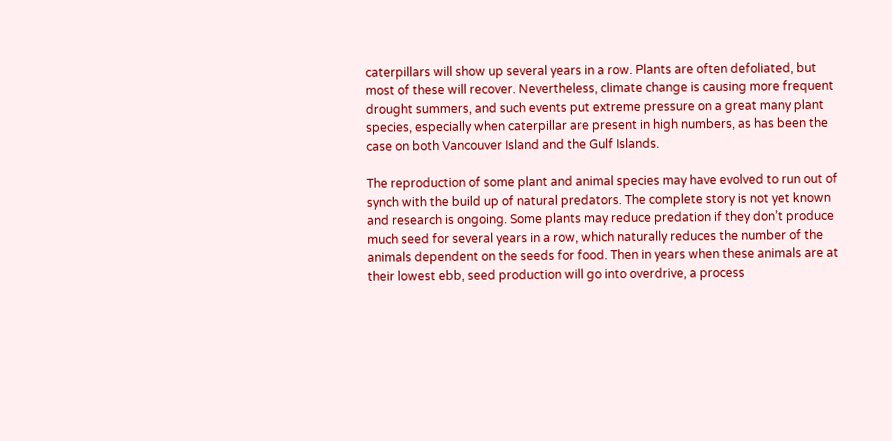caterpillars will show up several years in a row. Plants are often defoliated, but most of these will recover. Nevertheless, climate change is causing more frequent drought summers, and such events put extreme pressure on a great many plant species, especially when caterpillar are present in high numbers, as has been the case on both Vancouver Island and the Gulf Islands.

The reproduction of some plant and animal species may have evolved to run out of synch with the build up of natural predators. The complete story is not yet known and research is ongoing. Some plants may reduce predation if they don’t produce much seed for several years in a row, which naturally reduces the number of the animals dependent on the seeds for food. Then in years when these animals are at their lowest ebb, seed production will go into overdrive, a process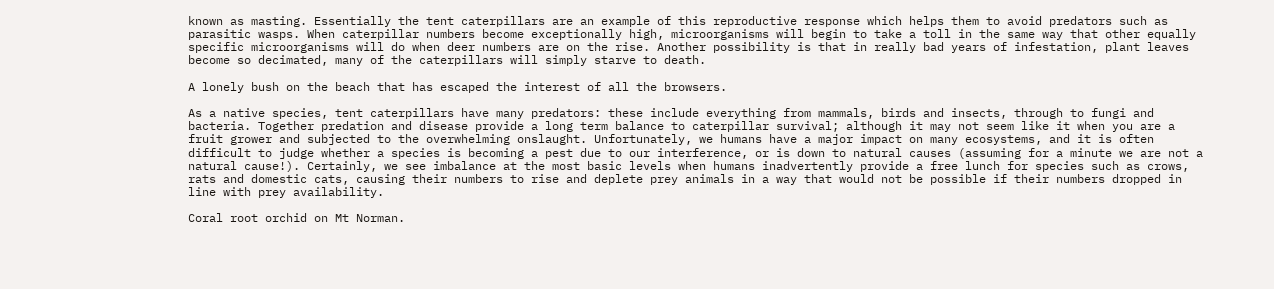known as masting. Essentially the tent caterpillars are an example of this reproductive response which helps them to avoid predators such as parasitic wasps. When caterpillar numbers become exceptionally high, microorganisms will begin to take a toll in the same way that other equally specific microorganisms will do when deer numbers are on the rise. Another possibility is that in really bad years of infestation, plant leaves become so decimated, many of the caterpillars will simply starve to death.

A lonely bush on the beach that has escaped the interest of all the browsers.

As a native species, tent caterpillars have many predators: these include everything from mammals, birds and insects, through to fungi and bacteria. Together predation and disease provide a long term balance to caterpillar survival; although it may not seem like it when you are a fruit grower and subjected to the overwhelming onslaught. Unfortunately, we humans have a major impact on many ecosystems, and it is often difficult to judge whether a species is becoming a pest due to our interference, or is down to natural causes (assuming for a minute we are not a natural cause!). Certainly, we see imbalance at the most basic levels when humans inadvertently provide a free lunch for species such as crows, rats and domestic cats, causing their numbers to rise and deplete prey animals in a way that would not be possible if their numbers dropped in line with prey availability.

Coral root orchid on Mt Norman.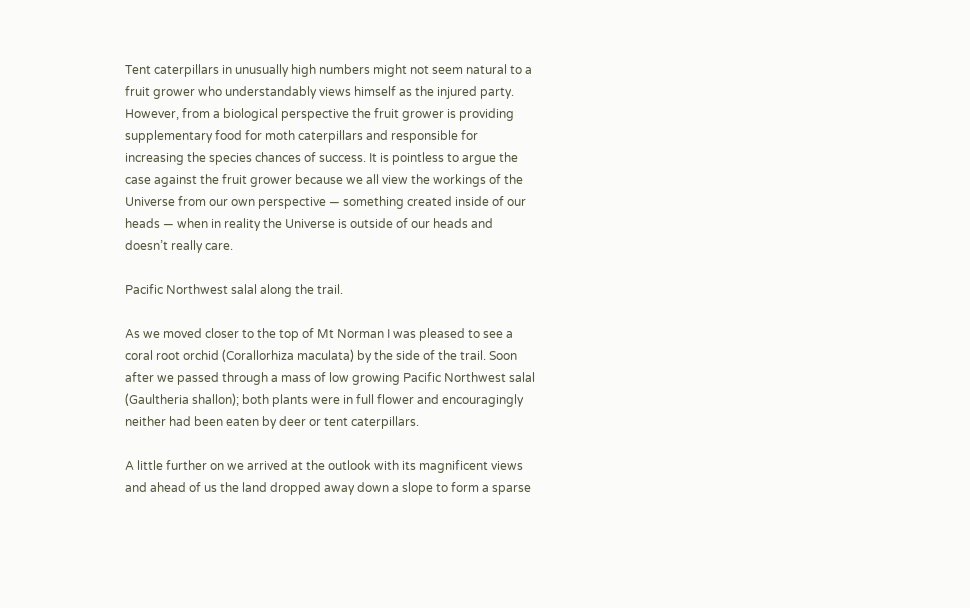Tent caterpillars in unusually high numbers might not seem natural to a fruit grower who understandably views himself as the injured party. However, from a biological perspective the fruit grower is providing supplementary food for moth caterpillars and responsible for increasing the species chances of success. It is pointless to argue the case against the fruit grower because we all view the workings of the Universe from our own perspective — something created inside of our heads — when in reality the Universe is outside of our heads and doesn’t really care.

Pacific Northwest salal along the trail.

As we moved closer to the top of Mt Norman I was pleased to see a coral root orchid (Corallorhiza maculata) by the side of the trail. Soon after we passed through a mass of low growing Pacific Northwest salal (Gaultheria shallon); both plants were in full flower and encouragingly neither had been eaten by deer or tent caterpillars.

A little further on we arrived at the outlook with its magnificent views and ahead of us the land dropped away down a slope to form a sparse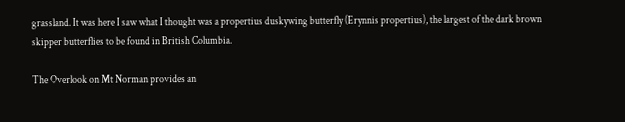grassland. It was here I saw what I thought was a propertius duskywing butterfly (Erynnis propertius), the largest of the dark brown skipper butterflies to be found in British Columbia.

The Overlook on Mt Norman provides an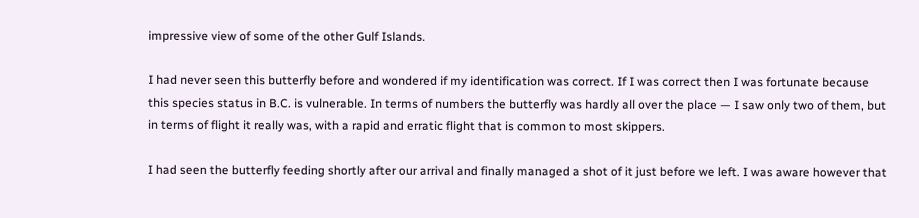impressive view of some of the other Gulf Islands.

I had never seen this butterfly before and wondered if my identification was correct. If I was correct then I was fortunate because this species status in B.C. is vulnerable. In terms of numbers the butterfly was hardly all over the place — I saw only two of them, but in terms of flight it really was, with a rapid and erratic flight that is common to most skippers.

I had seen the butterfly feeding shortly after our arrival and finally managed a shot of it just before we left. I was aware however that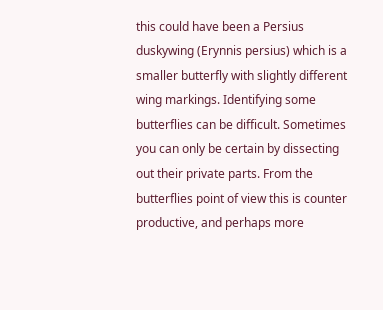this could have been a Persius duskywing (Erynnis persius) which is a smaller butterfly with slightly different wing markings. Identifying some butterflies can be difficult. Sometimes you can only be certain by dissecting out their private parts. From the butterflies point of view this is counter productive, and perhaps more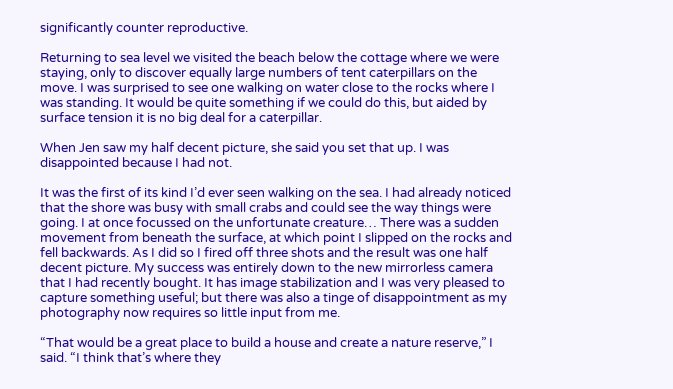significantly counter reproductive.

Returning to sea level we visited the beach below the cottage where we were staying, only to discover equally large numbers of tent caterpillars on the move. I was surprised to see one walking on water close to the rocks where I was standing. It would be quite something if we could do this, but aided by surface tension it is no big deal for a caterpillar.

When Jen saw my half decent picture, she said you set that up. I was disappointed because I had not.

It was the first of its kind I’d ever seen walking on the sea. I had already noticed that the shore was busy with small crabs and could see the way things were going. I at once focussed on the unfortunate creature… There was a sudden movement from beneath the surface, at which point I slipped on the rocks and fell backwards. As I did so I fired off three shots and the result was one half decent picture. My success was entirely down to the new mirrorless camera that I had recently bought. It has image stabilization and I was very pleased to capture something useful; but there was also a tinge of disappointment as my photography now requires so little input from me.

“That would be a great place to build a house and create a nature reserve,” I said. “I think that’s where they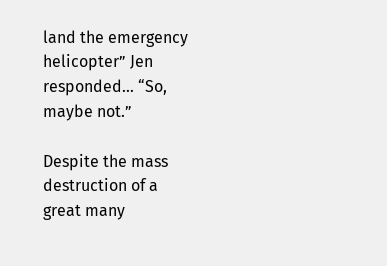land the emergency helicopter” Jen responded… “So, maybe not.”

Despite the mass destruction of a great many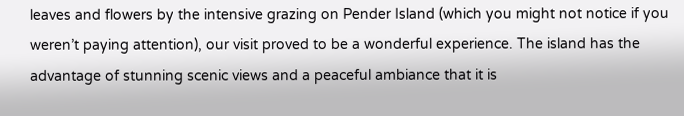leaves and flowers by the intensive grazing on Pender Island (which you might not notice if you weren’t paying attention), our visit proved to be a wonderful experience. The island has the advantage of stunning scenic views and a peaceful ambiance that it is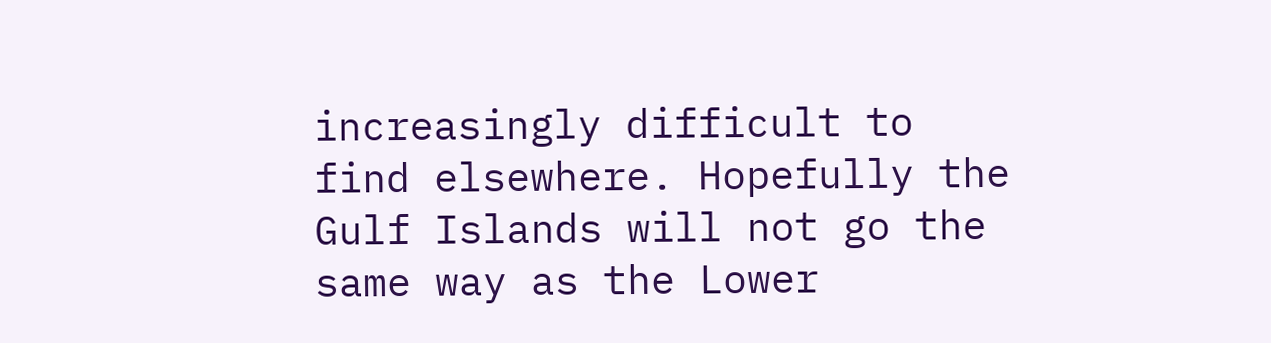increasingly difficult to find elsewhere. Hopefully the Gulf Islands will not go the same way as the Lower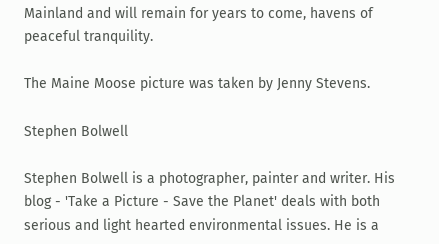Mainland and will remain for years to come, havens of peaceful tranquility.

The Maine Moose picture was taken by Jenny Stevens.

Stephen Bolwell

Stephen Bolwell is a photographer, painter and writer. His blog - 'Take a Picture - Save the Planet' deals with both serious and light hearted environmental issues. He is a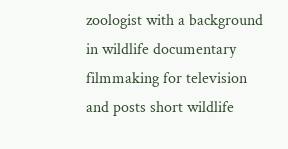zoologist with a background in wildlife documentary filmmaking for television and posts short wildlife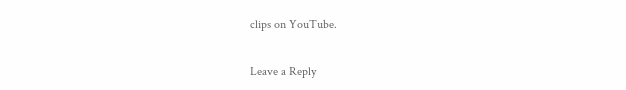clips on YouTube.

Leave a Reply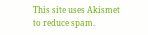This site uses Akismet to reduce spam.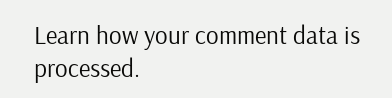Learn how your comment data is processed.